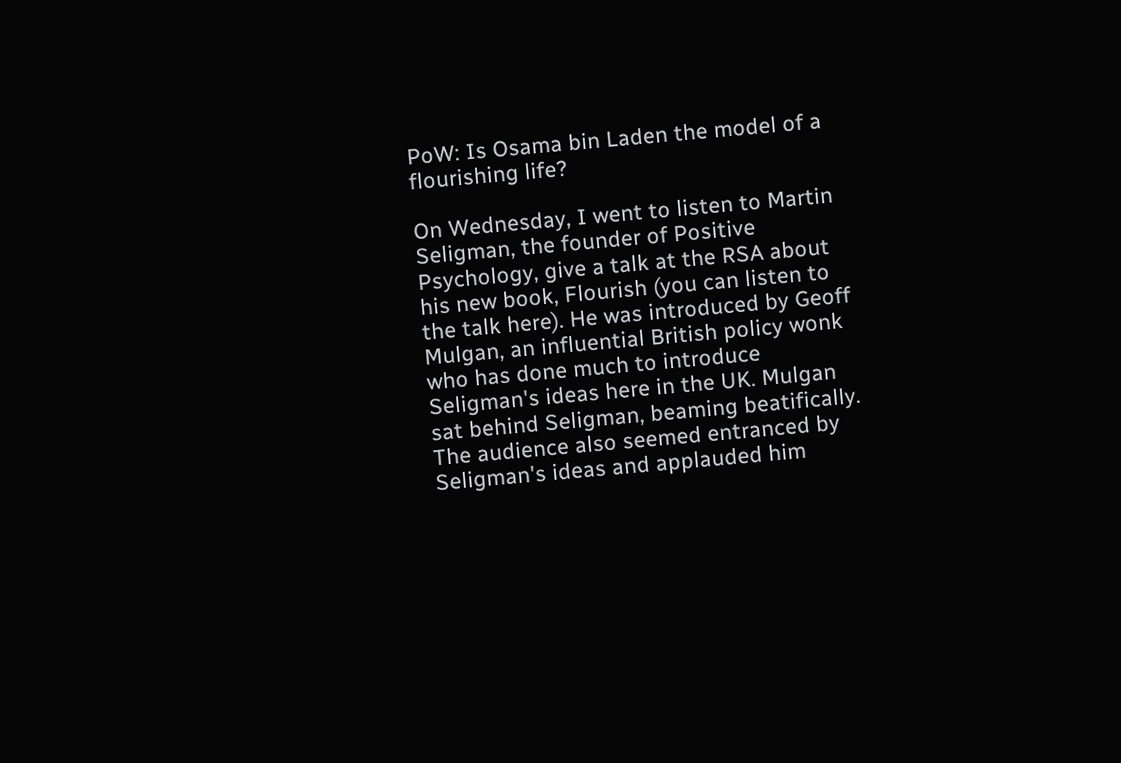PoW: Is Osama bin Laden the model of a flourishing life?

On Wednesday, I went to listen to Martin Seligman, the founder of Positive Psychology, give a talk at the RSA about his new book, Flourish (you can listen to the talk here). He was introduced by Geoff Mulgan, an influential British policy wonk who has done much to introduce Seligman's ideas here in the UK. Mulgan sat behind Seligman, beaming beatifically. The audience also seemed entranced by Seligman's ideas and applauded him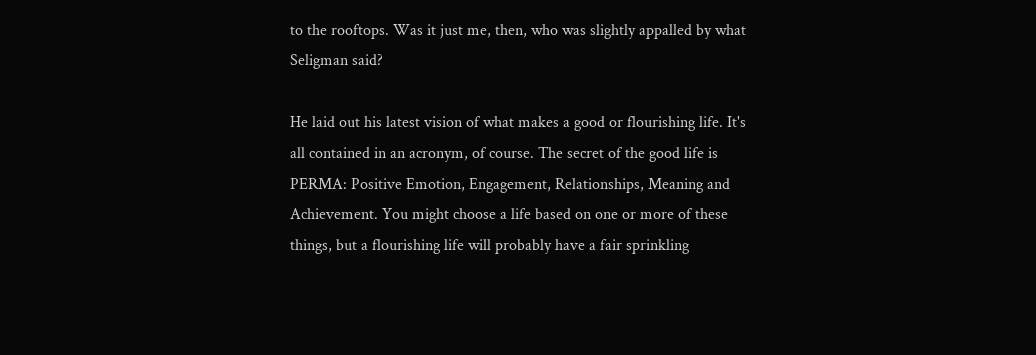to the rooftops. Was it just me, then, who was slightly appalled by what Seligman said?

He laid out his latest vision of what makes a good or flourishing life. It's all contained in an acronym, of course. The secret of the good life is PERMA: Positive Emotion, Engagement, Relationships, Meaning and Achievement. You might choose a life based on one or more of these things, but a flourishing life will probably have a fair sprinkling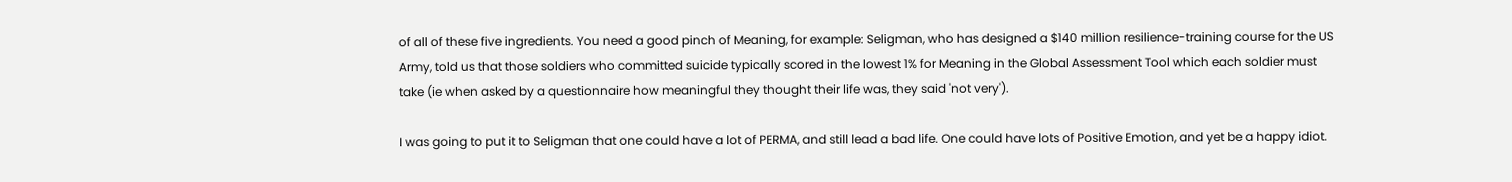of all of these five ingredients. You need a good pinch of Meaning, for example: Seligman, who has designed a $140 million resilience-training course for the US Army, told us that those soldiers who committed suicide typically scored in the lowest 1% for Meaning in the Global Assessment Tool which each soldier must take (ie when asked by a questionnaire how meaningful they thought their life was, they said 'not very').

I was going to put it to Seligman that one could have a lot of PERMA, and still lead a bad life. One could have lots of Positive Emotion, and yet be a happy idiot.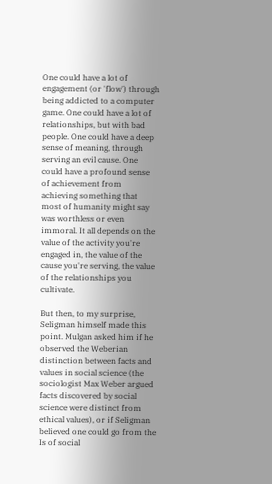One could have a lot of engagement (or 'flow') through being addicted to a computer game. One could have a lot of relationships, but with bad people. One could have a deep sense of meaning, through serving an evil cause. One could have a profound sense of achievement from achieving something that most of humanity might say was worthless or even immoral. It all depends on the value of the activity you're engaged in, the value of the cause you're serving, the value of the relationships you cultivate.

But then, to my surprise, Seligman himself made this point. Mulgan asked him if he observed the Weberian distinction between facts and values in social science (the sociologist Max Weber argued facts discovered by social science were distinct from ethical values), or if Seligman believed one could go from the Is of social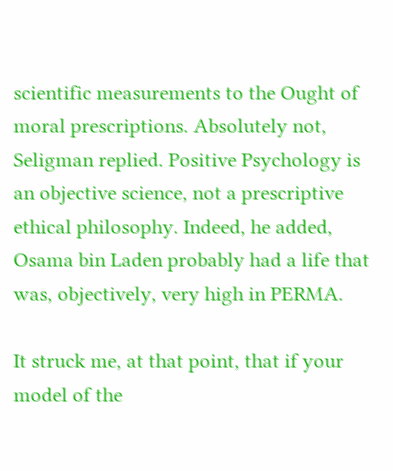scientific measurements to the Ought of moral prescriptions. Absolutely not, Seligman replied. Positive Psychology is an objective science, not a prescriptive ethical philosophy. Indeed, he added, Osama bin Laden probably had a life that was, objectively, very high in PERMA.

It struck me, at that point, that if your model of the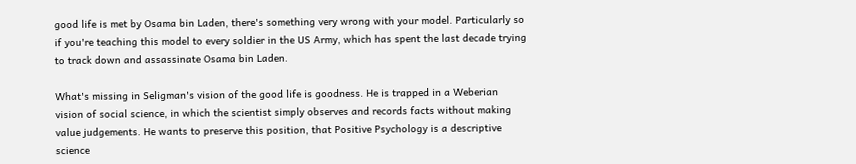good life is met by Osama bin Laden, there's something very wrong with your model. Particularly so if you're teaching this model to every soldier in the US Army, which has spent the last decade trying to track down and assassinate Osama bin Laden.

What's missing in Seligman's vision of the good life is goodness. He is trapped in a Weberian vision of social science, in which the scientist simply observes and records facts without making value judgements. He wants to preserve this position, that Positive Psychology is a descriptive science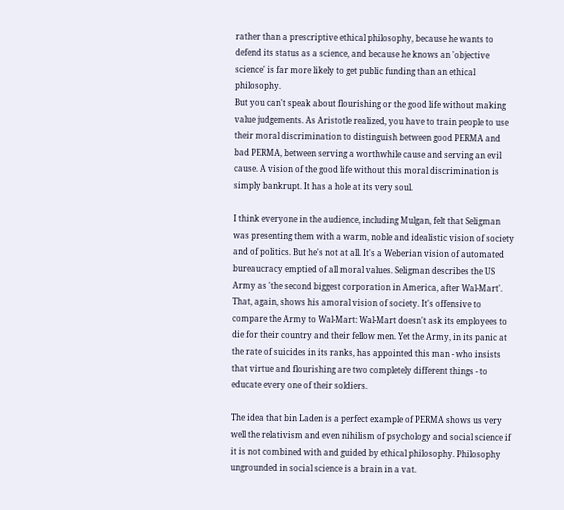rather than a prescriptive ethical philosophy, because he wants to defend its status as a science, and because he knows an 'objective science' is far more likely to get public funding than an ethical philosophy.
But you can't speak about flourishing or the good life without making value judgements. As Aristotle realized, you have to train people to use their moral discrimination to distinguish between good PERMA and bad PERMA, between serving a worthwhile cause and serving an evil cause. A vision of the good life without this moral discrimination is simply bankrupt. It has a hole at its very soul.

I think everyone in the audience, including Mulgan, felt that Seligman was presenting them with a warm, noble and idealistic vision of society and of politics. But he's not at all. It's a Weberian vision of automated bureaucracy emptied of all moral values. Seligman describes the US Army as 'the second biggest corporation in America, after Wal-Mart'. That, again, shows his amoral vision of society. It's offensive to compare the Army to Wal-Mart: Wal-Mart doesn't ask its employees to die for their country and their fellow men. Yet the Army, in its panic at the rate of suicides in its ranks, has appointed this man - who insists that virtue and flourishing are two completely different things - to educate every one of their soldiers.

The idea that bin Laden is a perfect example of PERMA shows us very well the relativism and even nihilism of psychology and social science if it is not combined with and guided by ethical philosophy. Philosophy ungrounded in social science is a brain in a vat.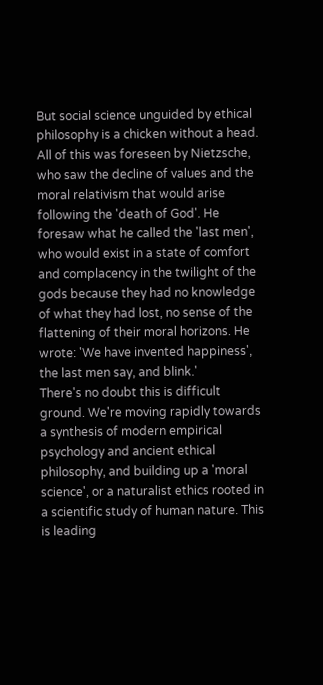But social science unguided by ethical philosophy is a chicken without a head.
All of this was foreseen by Nietzsche, who saw the decline of values and the moral relativism that would arise following the 'death of God'. He foresaw what he called the 'last men', who would exist in a state of comfort and complacency in the twilight of the gods because they had no knowledge of what they had lost, no sense of the flattening of their moral horizons. He wrote: 'We have invented happiness', the last men say, and blink.'
There's no doubt this is difficult ground. We're moving rapidly towards a synthesis of modern empirical psychology and ancient ethical philosophy, and building up a 'moral science', or a naturalist ethics rooted in a scientific study of human nature. This is leading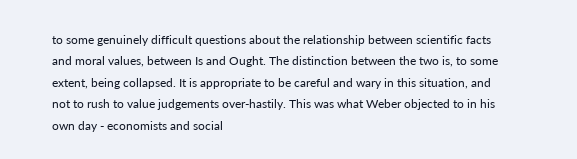to some genuinely difficult questions about the relationship between scientific facts and moral values, between Is and Ought. The distinction between the two is, to some extent, being collapsed. It is appropriate to be careful and wary in this situation, and not to rush to value judgements over-hastily. This was what Weber objected to in his own day - economists and social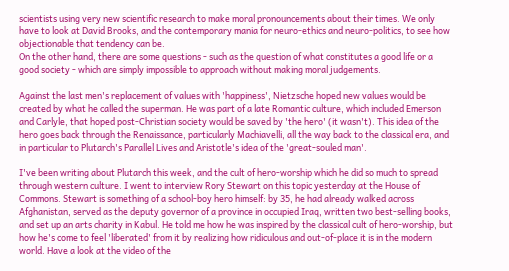scientists using very new scientific research to make moral pronouncements about their times. We only have to look at David Brooks, and the contemporary mania for neuro-ethics and neuro-politics, to see how objectionable that tendency can be.
On the other hand, there are some questions - such as the question of what constitutes a good life or a good society - which are simply impossible to approach without making moral judgements.

Against the last men's replacement of values with 'happiness', Nietzsche hoped new values would be created by what he called the superman. He was part of a late Romantic culture, which included Emerson and Carlyle, that hoped post-Christian society would be saved by 'the hero' (it wasn't). This idea of the hero goes back through the Renaissance, particularly Machiavelli, all the way back to the classical era, and in particular to Plutarch's Parallel Lives and Aristotle's idea of the 'great-souled man'.

I've been writing about Plutarch this week, and the cult of hero-worship which he did so much to spread through western culture. I went to interview Rory Stewart on this topic yesterday at the House of Commons. Stewart is something of a school-boy hero himself: by 35, he had already walked across Afghanistan, served as the deputy governor of a province in occupied Iraq, written two best-selling books, and set up an arts charity in Kabul. He told me how he was inspired by the classical cult of hero-worship, but how he's come to feel 'liberated' from it by realizing how ridiculous and out-of-place it is in the modern world. Have a look at the video of the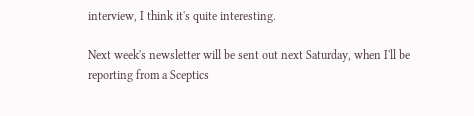interview, I think it's quite interesting.

Next week's newsletter will be sent out next Saturday, when I'll be reporting from a Sceptics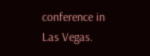conference in Las Vegas.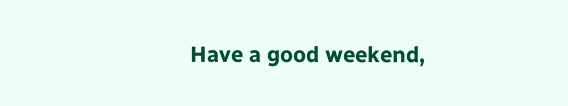Have a good weekend,